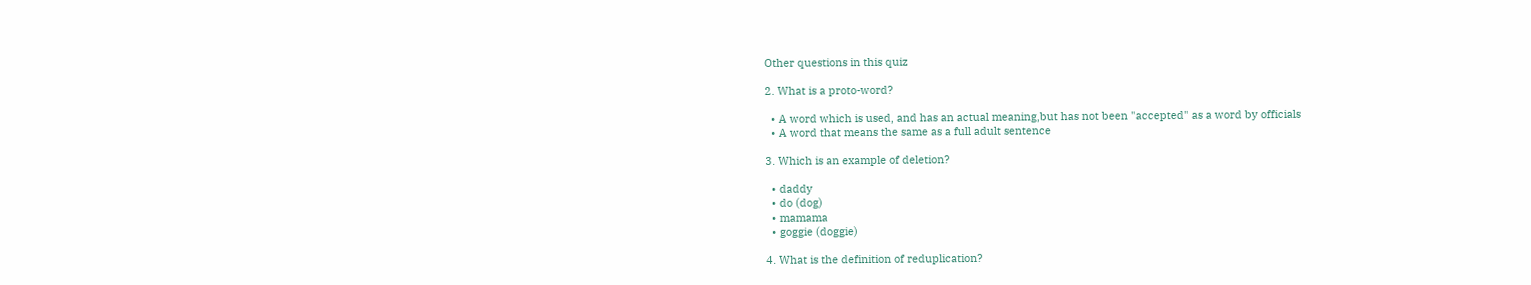Other questions in this quiz

2. What is a proto-word?

  • A word which is used, and has an actual meaning,but has not been "accepted" as a word by officials
  • A word that means the same as a full adult sentence

3. Which is an example of deletion?

  • daddy
  • do (dog)
  • mamama
  • goggie (doggie)

4. What is the definition of reduplication?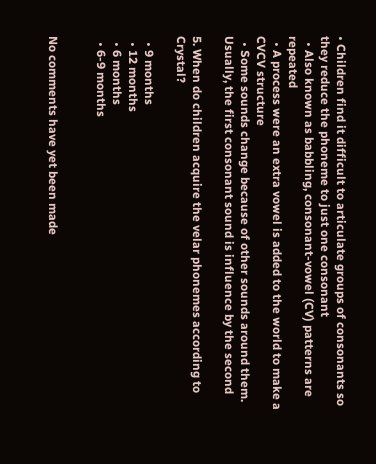• Children find it difficult to articulate groups of consonants so they reduce the phoneme to just one consonant
  • Also known as babbling, consonant-vowel (CV) patterns are repeated
  • A process were an extra vowel is added to the world to make a CVCV structure
  • Some sounds change because of other sounds around them. Usually, the first consonant sound is influence by the second

5. When do children acquire the velar phonemes according to Crystal?

  • 9 months
  • 12 months
  • 6 months
  • 6-9 months


No comments have yet been made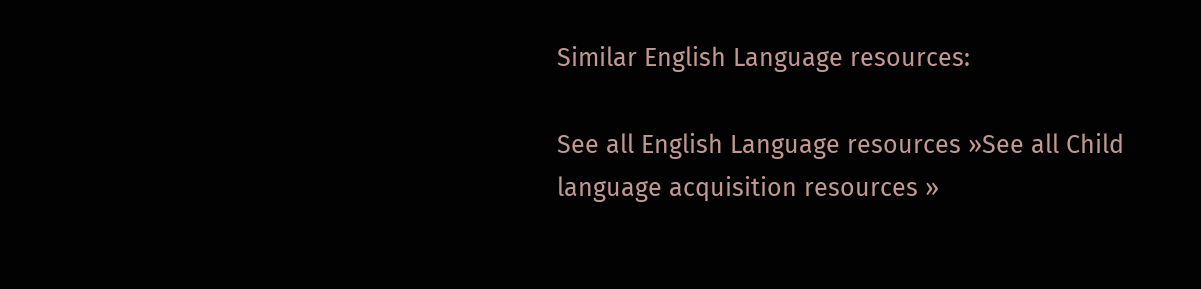Similar English Language resources:

See all English Language resources »See all Child language acquisition resources »